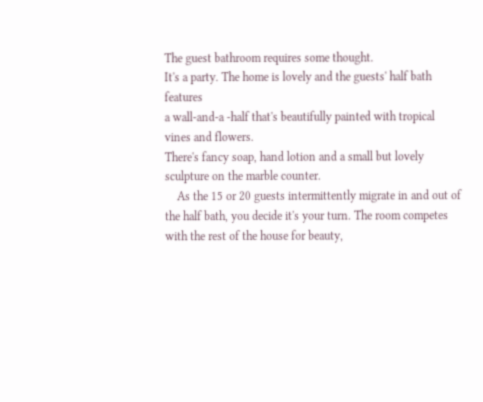The guest bathroom requires some thought.
It's a party. The home is lovely and the guests' half bath features
a wall-and-a -half that's beautifully painted with tropical vines and flowers.
There's fancy soap, hand lotion and a small but lovely sculpture on the marble counter.
    As the 15 or 20 guests intermittently migrate in and out of the half bath, you decide it's your turn. The room competes with the rest of the house for beauty,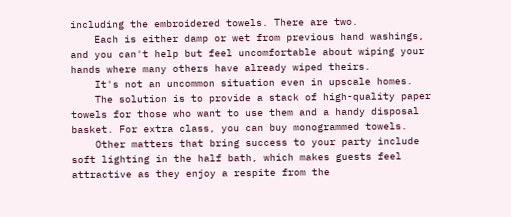including the embroidered towels. There are two.
    Each is either damp or wet from previous hand washings, and you can't help but feel uncomfortable about wiping your hands where many others have already wiped theirs.
    It's not an uncommon situation even in upscale homes.
    The solution is to provide a stack of high-quality paper towels for those who want to use them and a handy disposal basket. For extra class, you can buy monogrammed towels.
    Other matters that bring success to your party include soft lighting in the half bath, which makes guests feel attractive as they enjoy a respite from the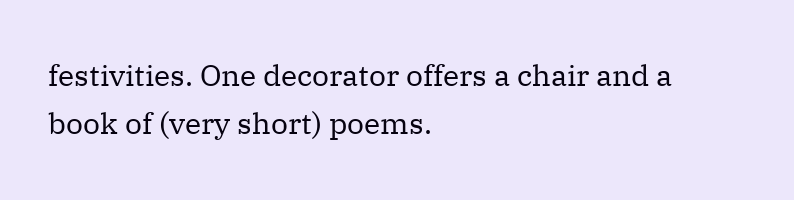festivities. One decorator offers a chair and a book of (very short) poems.